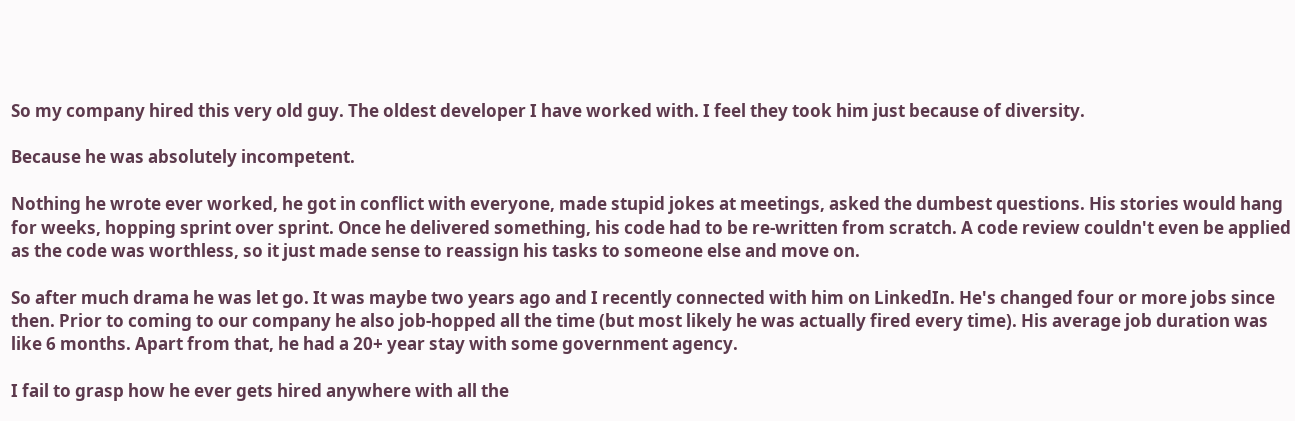So my company hired this very old guy. The oldest developer I have worked with. I feel they took him just because of diversity.

Because he was absolutely incompetent.

Nothing he wrote ever worked, he got in conflict with everyone, made stupid jokes at meetings, asked the dumbest questions. His stories would hang for weeks, hopping sprint over sprint. Once he delivered something, his code had to be re-written from scratch. A code review couldn't even be applied as the code was worthless, so it just made sense to reassign his tasks to someone else and move on.

So after much drama he was let go. It was maybe two years ago and I recently connected with him on LinkedIn. He's changed four or more jobs since then. Prior to coming to our company he also job-hopped all the time (but most likely he was actually fired every time). His average job duration was like 6 months. Apart from that, he had a 20+ year stay with some government agency.

I fail to grasp how he ever gets hired anywhere with all the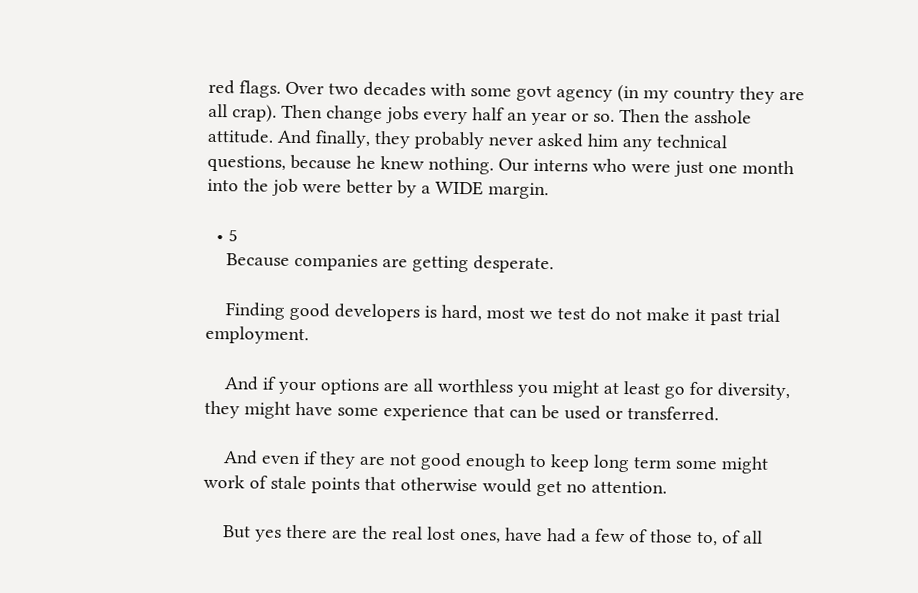red flags. Over two decades with some govt agency (in my country they are all crap). Then change jobs every half an year or so. Then the asshole attitude. And finally, they probably never asked him any technical questions, because he knew nothing. Our interns who were just one month into the job were better by a WIDE margin.

  • 5
    Because companies are getting desperate.

    Finding good developers is hard, most we test do not make it past trial employment.

    And if your options are all worthless you might at least go for diversity, they might have some experience that can be used or transferred.

    And even if they are not good enough to keep long term some might work of stale points that otherwise would get no attention.

    But yes there are the real lost ones, have had a few of those to, of all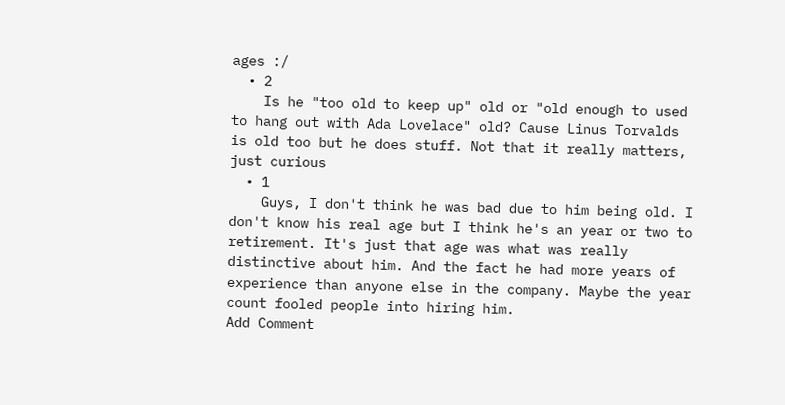ages :/
  • 2
    Is he "too old to keep up" old or "old enough to used to hang out with Ada Lovelace" old? Cause Linus Torvalds is old too but he does stuff. Not that it really matters, just curious
  • 1
    Guys, I don't think he was bad due to him being old. I don't know his real age but I think he's an year or two to retirement. It's just that age was what was really distinctive about him. And the fact he had more years of experience than anyone else in the company. Maybe the year count fooled people into hiring him.
Add Comment